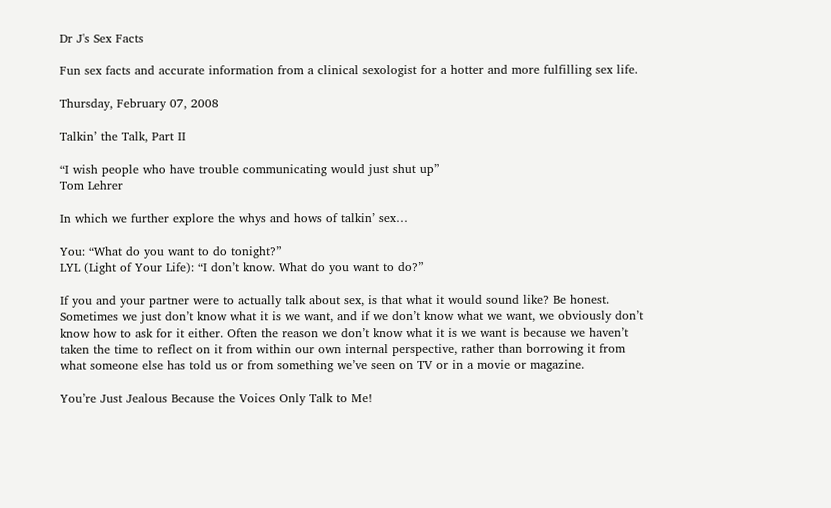Dr J's Sex Facts

Fun sex facts and accurate information from a clinical sexologist for a hotter and more fulfilling sex life.

Thursday, February 07, 2008

Talkin’ the Talk, Part II

“I wish people who have trouble communicating would just shut up”
Tom Lehrer

In which we further explore the whys and hows of talkin’ sex…

You: “What do you want to do tonight?”
LYL (Light of Your Life): “I don’t know. What do you want to do?”

If you and your partner were to actually talk about sex, is that what it would sound like? Be honest. Sometimes we just don’t know what it is we want, and if we don’t know what we want, we obviously don’t know how to ask for it either. Often the reason we don’t know what it is we want is because we haven’t taken the time to reflect on it from within our own internal perspective, rather than borrowing it from what someone else has told us or from something we’ve seen on TV or in a movie or magazine.

You’re Just Jealous Because the Voices Only Talk to Me!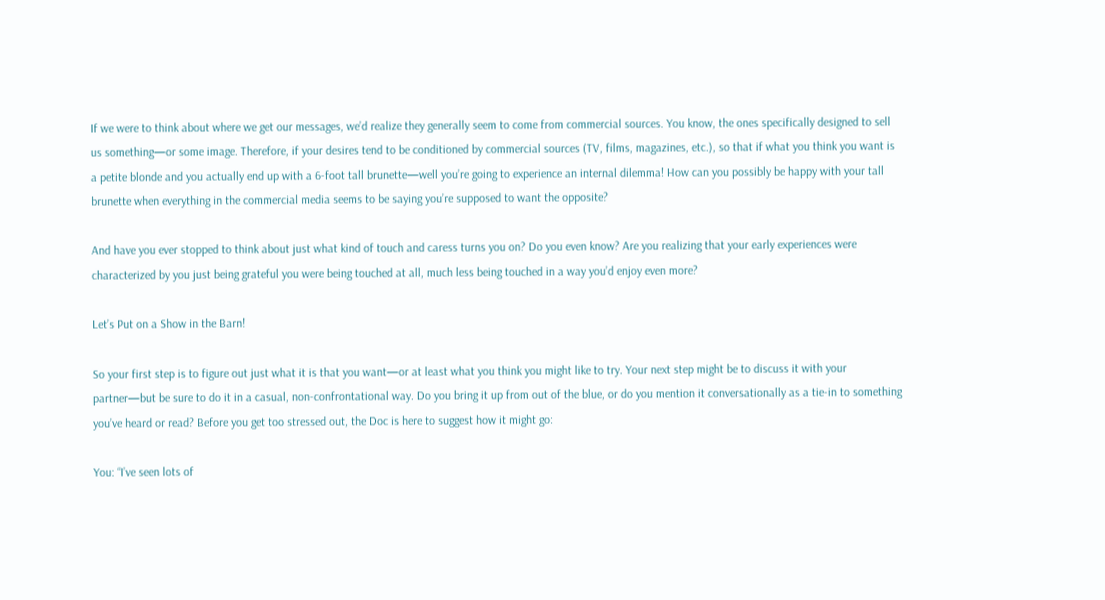If we were to think about where we get our messages, we’d realize they generally seem to come from commercial sources. You know, the ones specifically designed to sell us something—or some image. Therefore, if your desires tend to be conditioned by commercial sources (TV, films, magazines, etc.), so that if what you think you want is a petite blonde and you actually end up with a 6-foot tall brunette—well you’re going to experience an internal dilemma! How can you possibly be happy with your tall brunette when everything in the commercial media seems to be saying you’re supposed to want the opposite?

And have you ever stopped to think about just what kind of touch and caress turns you on? Do you even know? Are you realizing that your early experiences were characterized by you just being grateful you were being touched at all, much less being touched in a way you’d enjoy even more?

Let’s Put on a Show in the Barn!

So your first step is to figure out just what it is that you want—or at least what you think you might like to try. Your next step might be to discuss it with your partner—but be sure to do it in a casual, non-confrontational way. Do you bring it up from out of the blue, or do you mention it conversationally as a tie-in to something you’ve heard or read? Before you get too stressed out, the Doc is here to suggest how it might go:

You: “I’ve seen lots of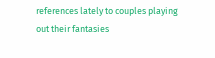references lately to couples playing out their fantasies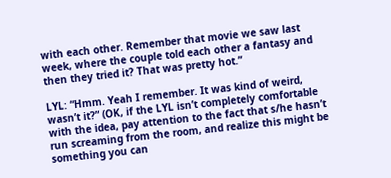with each other. Remember that movie we saw last week, where the couple told each other a fantasy and then they tried it? That was pretty hot.”

LYL: “Hmm. Yeah I remember. It was kind of weird, wasn’t it?” (OK, if the LYL isn’t completely comfortable with the idea, pay attention to the fact that s/he hasn’t run screaming from the room, and realize this might be something you can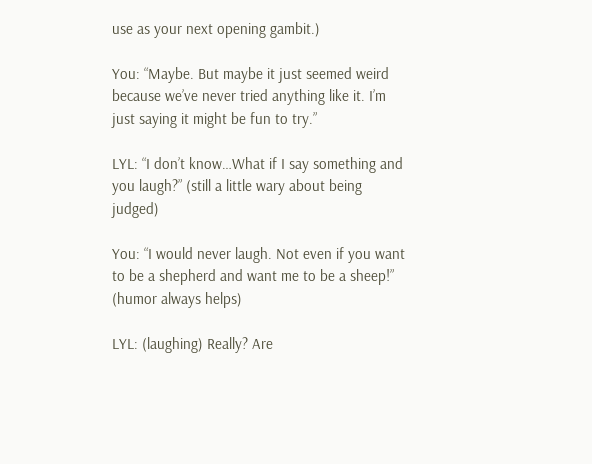use as your next opening gambit.)

You: “Maybe. But maybe it just seemed weird because we’ve never tried anything like it. I’m just saying it might be fun to try.”

LYL: “I don’t know…What if I say something and you laugh?” (still a little wary about being judged)

You: “I would never laugh. Not even if you want to be a shepherd and want me to be a sheep!” (humor always helps)

LYL: (laughing) Really? Are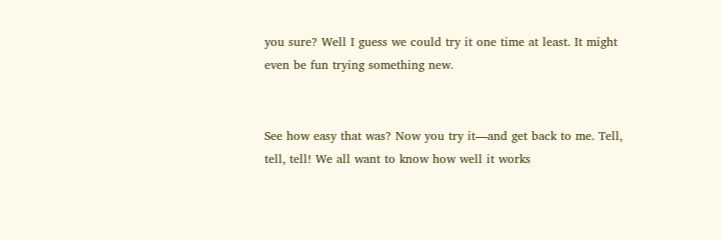you sure? Well I guess we could try it one time at least. It might even be fun trying something new.


See how easy that was? Now you try it—and get back to me. Tell, tell, tell! We all want to know how well it works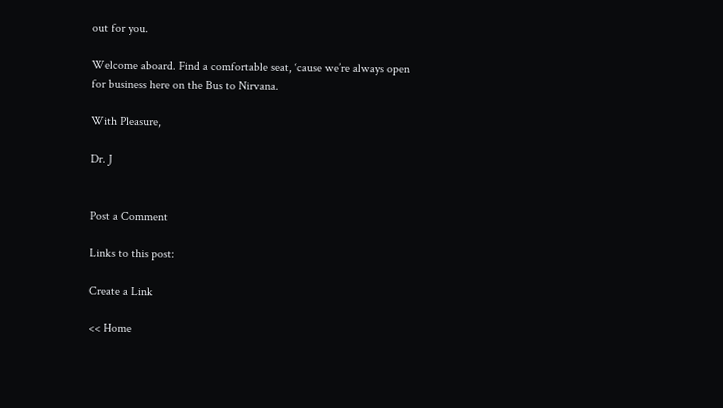out for you.

Welcome aboard. Find a comfortable seat, ‘cause we’re always open for business here on the Bus to Nirvana.

With Pleasure,

Dr. J


Post a Comment

Links to this post:

Create a Link

<< Home